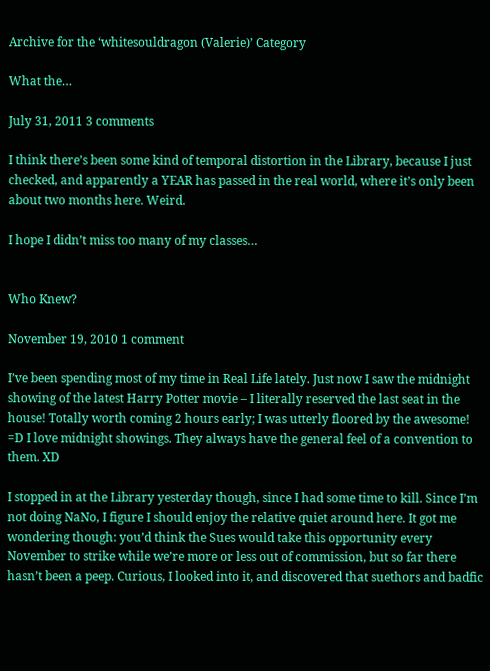Archive for the ‘whitesouldragon (Valerie)’ Category

What the…

July 31, 2011 3 comments

I think there’s been some kind of temporal distortion in the Library, because I just checked, and apparently a YEAR has passed in the real world, where it’s only been about two months here. Weird.

I hope I didn’t miss too many of my classes…


Who Knew?

November 19, 2010 1 comment

I’ve been spending most of my time in Real Life lately. Just now I saw the midnight showing of the latest Harry Potter movie – I literally reserved the last seat in the house! Totally worth coming 2 hours early; I was utterly floored by the awesome! =D I love midnight showings. They always have the general feel of a convention to them. XD

I stopped in at the Library yesterday though, since I had some time to kill. Since I’m not doing NaNo, I figure I should enjoy the relative quiet around here. It got me wondering though: you’d think the Sues would take this opportunity every November to strike while we’re more or less out of commission, but so far there hasn’t been a peep. Curious, I looked into it, and discovered that suethors and badfic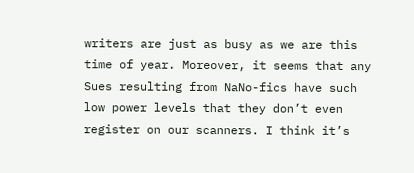writers are just as busy as we are this time of year. Moreover, it seems that any Sues resulting from NaNo-fics have such low power levels that they don’t even register on our scanners. I think it’s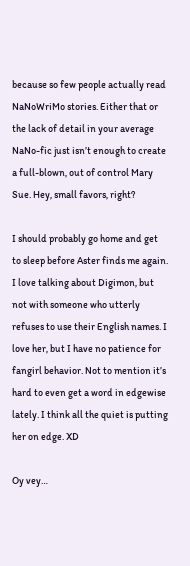because so few people actually read NaNoWriMo stories. Either that or the lack of detail in your average NaNo-fic just isn’t enough to create a full-blown, out of control Mary Sue. Hey, small favors, right?

I should probably go home and get to sleep before Aster finds me again. I love talking about Digimon, but not with someone who utterly refuses to use their English names. I love her, but I have no patience for fangirl behavior. Not to mention it’s hard to even get a word in edgewise lately. I think all the quiet is putting her on edge. XD

Oy vey…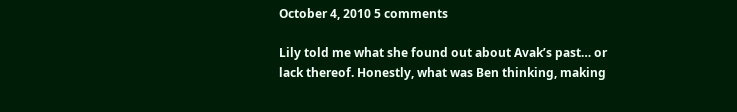October 4, 2010 5 comments

Lily told me what she found out about Avak’s past… or lack thereof. Honestly, what was Ben thinking, making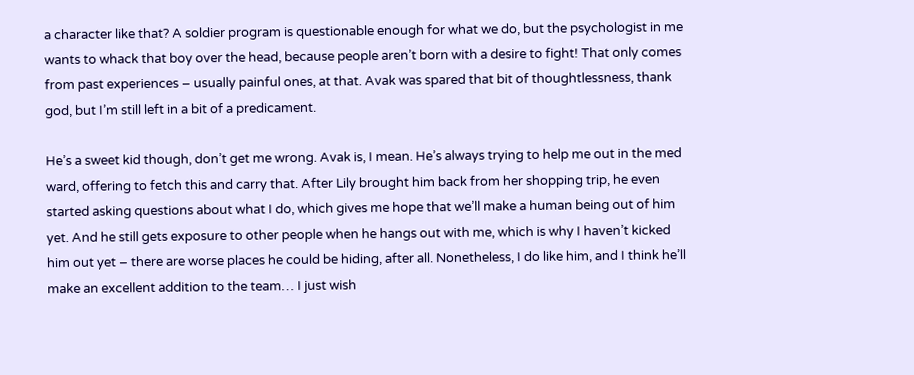a character like that? A soldier program is questionable enough for what we do, but the psychologist in me wants to whack that boy over the head, because people aren’t born with a desire to fight! That only comes from past experiences – usually painful ones, at that. Avak was spared that bit of thoughtlessness, thank god, but I’m still left in a bit of a predicament.

He’s a sweet kid though, don’t get me wrong. Avak is, I mean. He’s always trying to help me out in the med ward, offering to fetch this and carry that. After Lily brought him back from her shopping trip, he even started asking questions about what I do, which gives me hope that we’ll make a human being out of him yet. And he still gets exposure to other people when he hangs out with me, which is why I haven’t kicked him out yet – there are worse places he could be hiding, after all. Nonetheless, I do like him, and I think he’ll make an excellent addition to the team… I just wish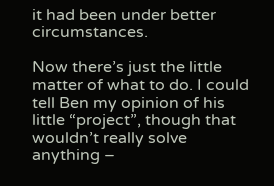it had been under better circumstances.

Now there’s just the little matter of what to do. I could tell Ben my opinion of his little “project”, though that wouldn’t really solve anything –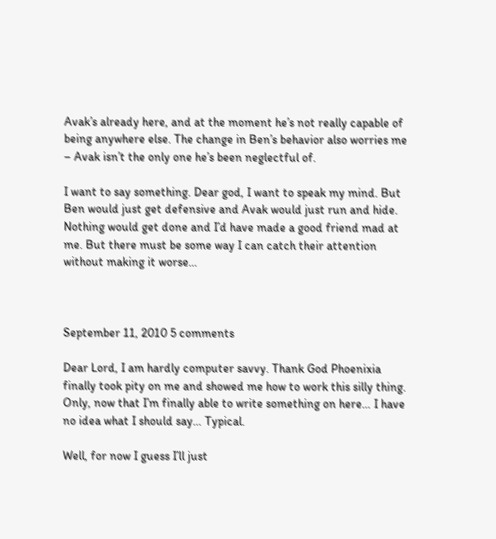Avak’s already here, and at the moment he’s not really capable of being anywhere else. The change in Ben’s behavior also worries me – Avak isn’t the only one he’s been neglectful of.

I want to say something. Dear god, I want to speak my mind. But Ben would just get defensive and Avak would just run and hide. Nothing would get done and I’d have made a good friend mad at me. But there must be some way I can catch their attention without making it worse…



September 11, 2010 5 comments

Dear Lord, I am hardly computer savvy. Thank God Phoenixia finally took pity on me and showed me how to work this silly thing. Only, now that I’m finally able to write something on here… I have no idea what I should say… Typical.

Well, for now I guess I’ll just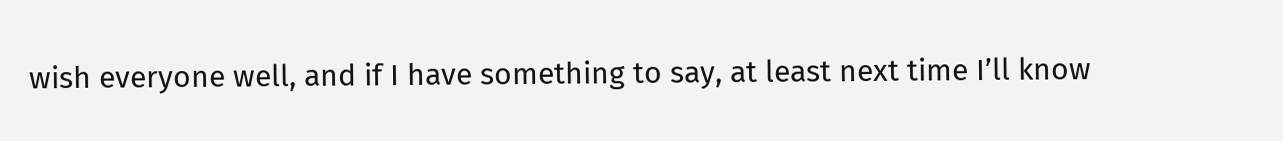wish everyone well, and if I have something to say, at least next time I’ll know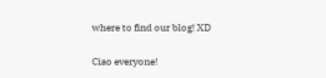where to find our blog! XD

Ciao everyone!